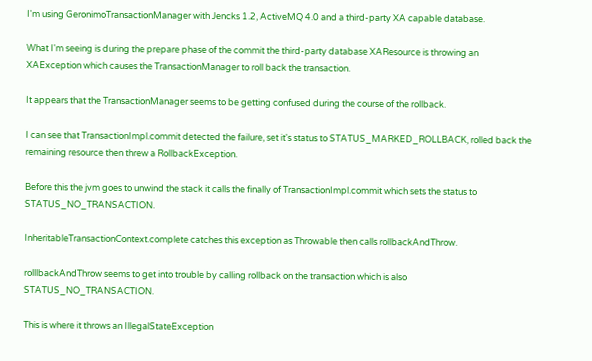I'm using GeronimoTransactionManager with Jencks 1.2, ActiveMQ 4.0 and a third-party XA capable database.

What I'm seeing is during the prepare phase of the commit the third-party database XAResource is throwing an XAException which causes the TransactionManager to roll back the transaction.

It appears that the TransactionManager seems to be getting confused during the course of the rollback.

I can see that TransactionImpl.commit detected the failure, set it's status to STATUS_MARKED_ROLLBACK, rolled back the remaining resource then threw a RollbackException.

Before this the jvm goes to unwind the stack it calls the finally of TransactionImpl.commit which sets the status to STATUS_NO_TRANSACTION.

InheritableTransactionContext.complete catches this exception as Throwable then calls rollbackAndThrow.

rolllbackAndThrow seems to get into trouble by calling rollback on the transaction which is also STATUS_NO_TRANSACTION.

This is where it throws an IllegalStateException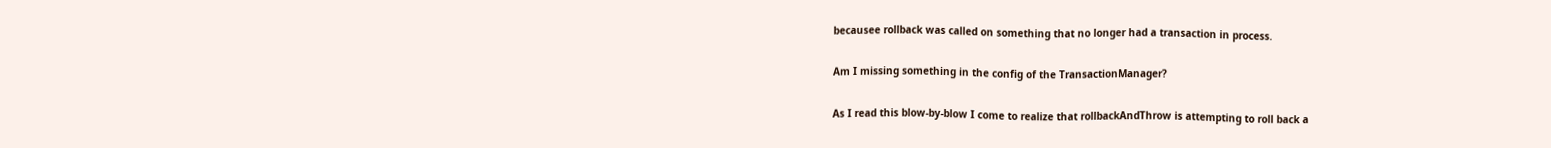becausee rollback was called on something that no longer had a transaction in process.

Am I missing something in the config of the TransactionManager?

As I read this blow-by-blow I come to realize that rollbackAndThrow is attempting to roll back a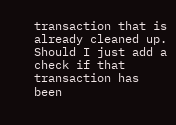transaction that is already cleaned up.  Should I just add a check if that transaction has been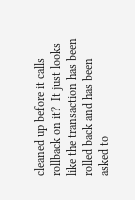cleaned up before it calls rollback on it?  It just looks like the transaction has been rolled back and has been asked to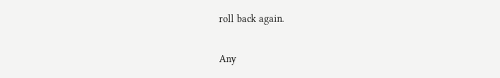roll back again.

Any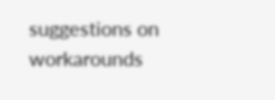suggestions on workarounds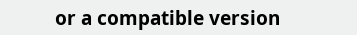or a compatible version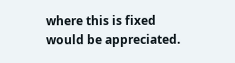where this is fixed would be appreciated.